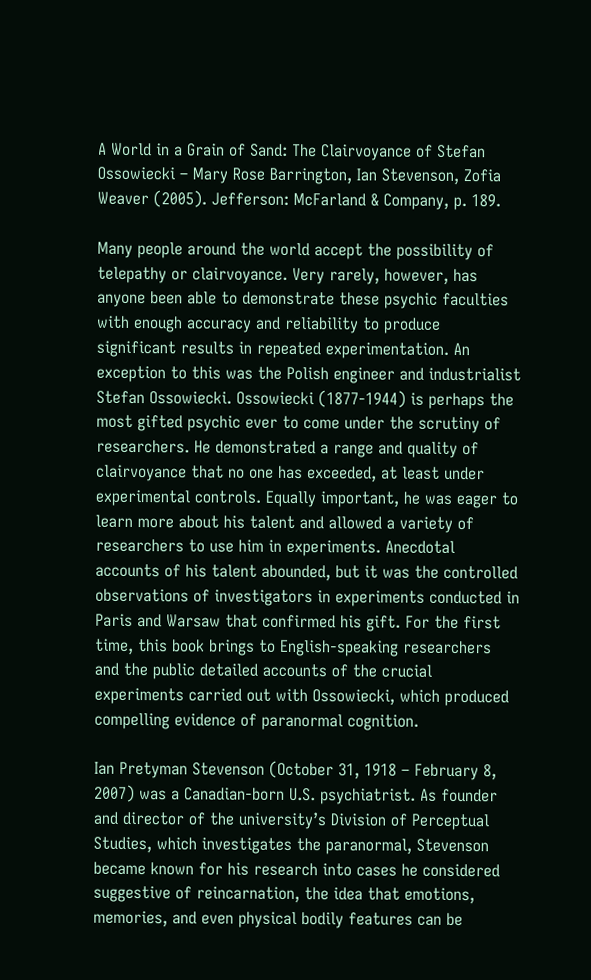A World in a Grain of Sand: The Clairvoyance of Stefan Ossowiecki – Mary Rose Barrington, Ian Stevenson, Zofia Weaver (2005). Jefferson: McFarland & Company, p. 189.

Many people around the world accept the possibility of telepathy or clairvoyance. Very rarely, however, has anyone been able to demonstrate these psychic faculties with enough accuracy and reliability to produce significant results in repeated experimentation. An exception to this was the Polish engineer and industrialist Stefan Ossowiecki. Ossowiecki (1877-1944) is perhaps the most gifted psychic ever to come under the scrutiny of researchers. He demonstrated a range and quality of clairvoyance that no one has exceeded, at least under experimental controls. Equally important, he was eager to learn more about his talent and allowed a variety of researchers to use him in experiments. Anecdotal accounts of his talent abounded, but it was the controlled observations of investigators in experiments conducted in Paris and Warsaw that confirmed his gift. For the first time, this book brings to English-speaking researchers and the public detailed accounts of the crucial experiments carried out with Ossowiecki, which produced compelling evidence of paranormal cognition.

Ian Pretyman Stevenson (October 31, 1918 – February 8, 2007) was a Canadian-born U.S. psychiatrist. As founder and director of the university’s Division of Perceptual Studies, which investigates the paranormal, Stevenson became known for his research into cases he considered suggestive of reincarnation, the idea that emotions, memories, and even physical bodily features can be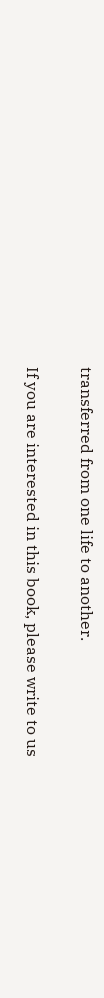transferred from one life to another.

If you are interested in this book, please write to us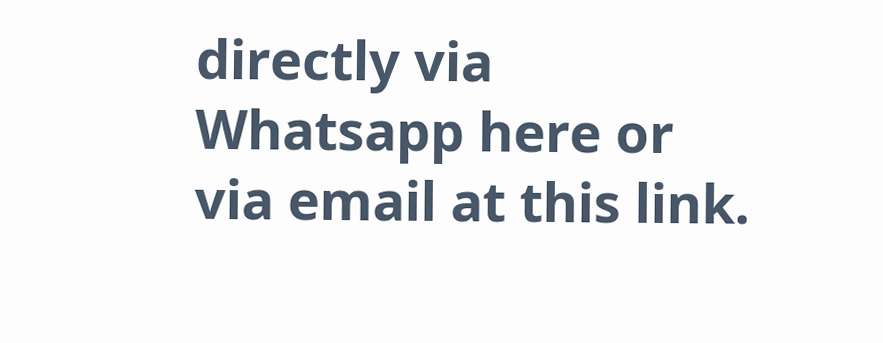directly via Whatsapp here or via email at this link.